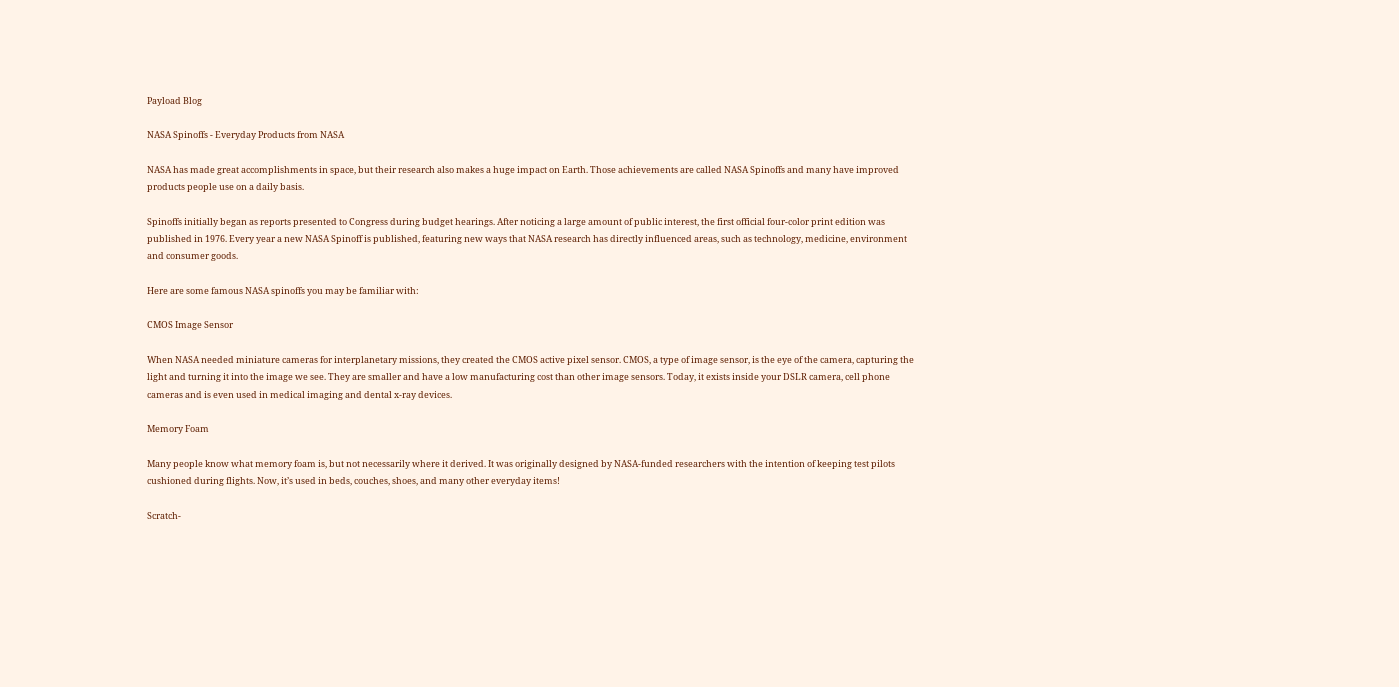Payload Blog

NASA Spinoffs - Everyday Products from NASA

NASA has made great accomplishments in space, but their research also makes a huge impact on Earth. Those achievements are called NASA Spinoffs and many have improved products people use on a daily basis.

Spinoffs initially began as reports presented to Congress during budget hearings. After noticing a large amount of public interest, the first official four-color print edition was published in 1976. Every year a new NASA Spinoff is published, featuring new ways that NASA research has directly influenced areas, such as technology, medicine, environment and consumer goods.

Here are some famous NASA spinoffs you may be familiar with:

CMOS Image Sensor

When NASA needed miniature cameras for interplanetary missions, they created the CMOS active pixel sensor. CMOS, a type of image sensor, is the eye of the camera, capturing the light and turning it into the image we see. They are smaller and have a low manufacturing cost than other image sensors. Today, it exists inside your DSLR camera, cell phone cameras and is even used in medical imaging and dental x-ray devices.

Memory Foam

Many people know what memory foam is, but not necessarily where it derived. It was originally designed by NASA-funded researchers with the intention of keeping test pilots cushioned during flights. Now, it’s used in beds, couches, shoes, and many other everyday items!

Scratch-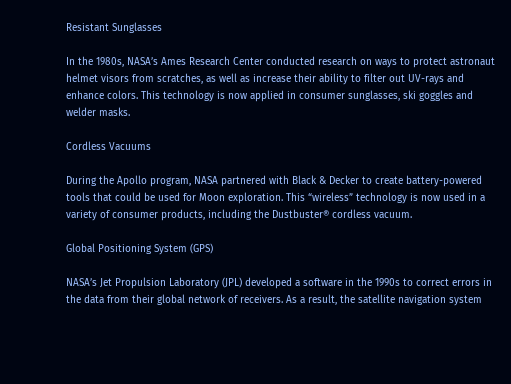Resistant Sunglasses

In the 1980s, NASA’s Ames Research Center conducted research on ways to protect astronaut helmet visors from scratches, as well as increase their ability to filter out UV-rays and enhance colors. This technology is now applied in consumer sunglasses, ski goggles and welder masks.

Cordless Vacuums

During the Apollo program, NASA partnered with Black & Decker to create battery-powered tools that could be used for Moon exploration. This “wireless” technology is now used in a variety of consumer products, including the Dustbuster® cordless vacuum.

Global Positioning System (GPS)

NASA’s Jet Propulsion Laboratory (JPL) developed a software in the 1990s to correct errors in the data from their global network of receivers. As a result, the satellite navigation system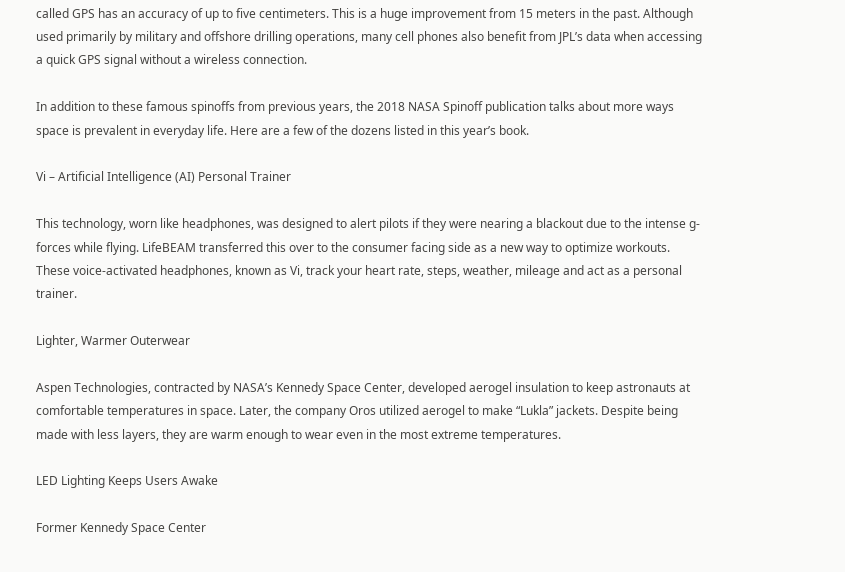called GPS has an accuracy of up to five centimeters. This is a huge improvement from 15 meters in the past. Although used primarily by military and offshore drilling operations, many cell phones also benefit from JPL’s data when accessing a quick GPS signal without a wireless connection.

In addition to these famous spinoffs from previous years, the 2018 NASA Spinoff publication talks about more ways space is prevalent in everyday life. Here are a few of the dozens listed in this year’s book.

Vi – Artificial Intelligence (AI) Personal Trainer

This technology, worn like headphones, was designed to alert pilots if they were nearing a blackout due to the intense g-forces while flying. LifeBEAM transferred this over to the consumer facing side as a new way to optimize workouts. These voice-activated headphones, known as Vi, track your heart rate, steps, weather, mileage and act as a personal trainer.

Lighter, Warmer Outerwear

Aspen Technologies, contracted by NASA’s Kennedy Space Center, developed aerogel insulation to keep astronauts at comfortable temperatures in space. Later, the company Oros utilized aerogel to make “Lukla” jackets. Despite being made with less layers, they are warm enough to wear even in the most extreme temperatures.

LED Lighting Keeps Users Awake

Former Kennedy Space Center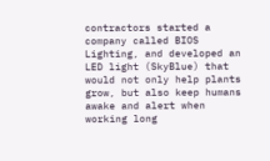contractors started a company called BIOS Lighting, and developed an LED light (SkyBlue) that would not only help plants grow, but also keep humans awake and alert when working long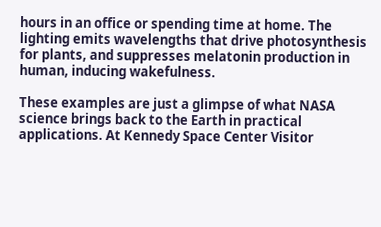hours in an office or spending time at home. The lighting emits wavelengths that drive photosynthesis for plants, and suppresses melatonin production in human, inducing wakefulness.

These examples are just a glimpse of what NASA science brings back to the Earth in practical applications. At Kennedy Space Center Visitor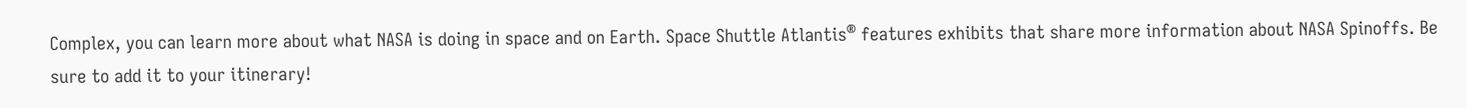Complex, you can learn more about what NASA is doing in space and on Earth. Space Shuttle Atlantis® features exhibits that share more information about NASA Spinoffs. Be sure to add it to your itinerary!